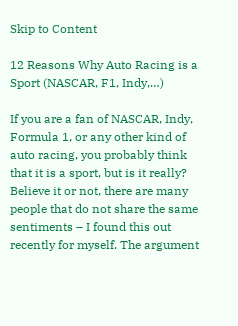Skip to Content

12 Reasons Why Auto Racing is a Sport (NASCAR, F1, Indy,…)

If you are a fan of NASCAR, Indy, Formula 1, or any other kind of auto racing, you probably think that it is a sport, but is it really? Believe it or not, there are many people that do not share the same sentiments – I found this out recently for myself. The argument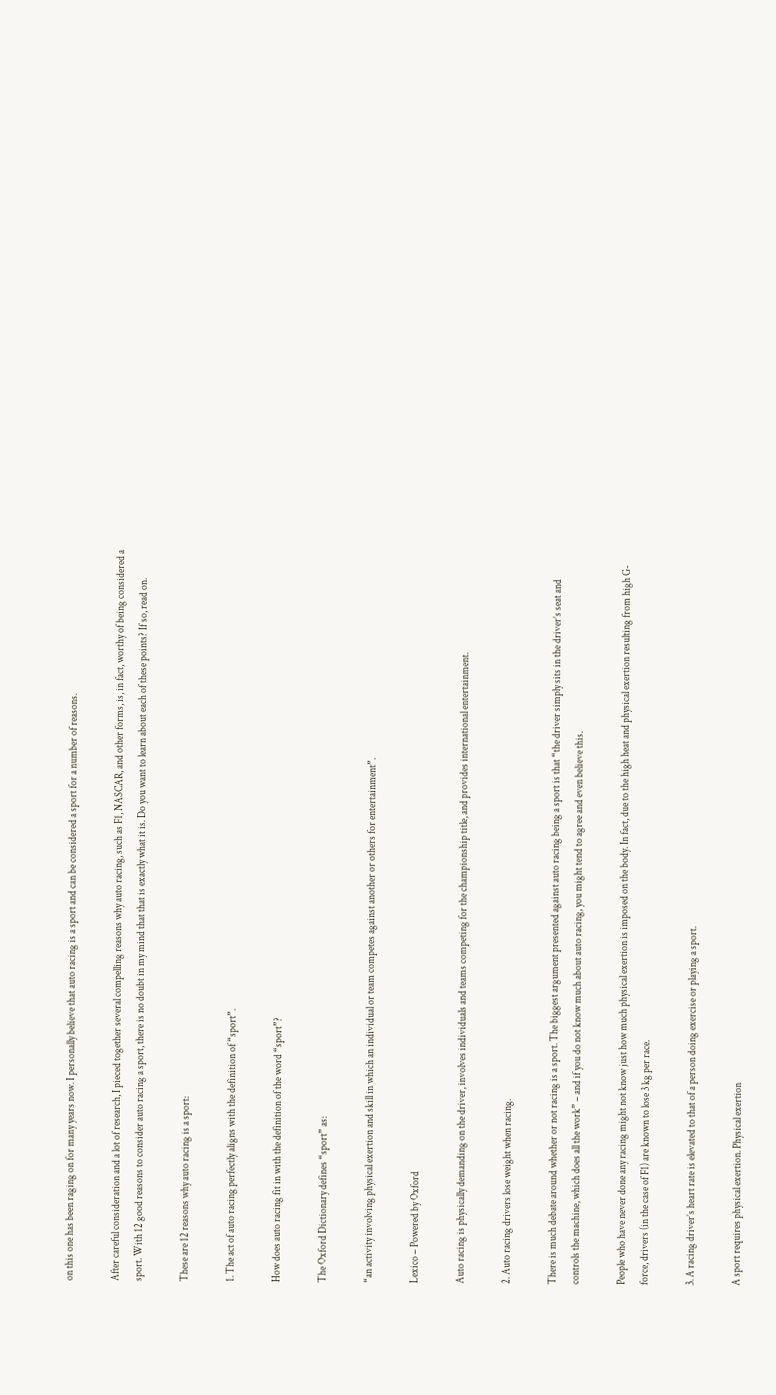on this one has been raging on for many years now. I personally believe that auto racing is a sport and can be considered a sport for a number of reasons.

After careful consideration and a lot of research, I pieced together several compelling reasons why auto racing, such as F1, NASCAR, and other forms, is, in fact, worthy of being considered a sport. With 12 good reasons to consider auto racing a sport, there is no doubt in my mind that that is exactly what it is. Do you want to learn about each of these points? If so, read on.

These are 12 reasons why auto racing is a sport:

1. The act of auto racing perfectly aligns with the definition of “sport”.

How does auto racing fit in with the definition of the word “sport”?

The Oxford Dictionary defines “sport” as:

“an activity involving physical exertion and skill in which an individual or team competes against another or others for entertainment”.

Lexico – Powered by Oxford

Auto racing is physically demanding on the driver, involves individuals and teams competing for the championship title, and provides international entertainment.

2. Auto racing drivers lose weight when racing.

There is much debate around whether or not racing is a sport. The biggest argument presented against auto racing being a sport is that “the driver simply sits in the driver’s seat and controls the machine, which does all the work” – and if you do not know much about auto racing, you might tend to agree and even believe this.

People who have never done any racing might not know just how much physical exertion is imposed on the body. In fact, due to the high heat and physical exertion resulting from high G-force, drivers (in the case of F1) are known to lose 3 kg per race.

3. A racing driver’s heart rate is elevated to that of a person doing exercise or playing a sport.

A sport requires physical exertion. Physical exertion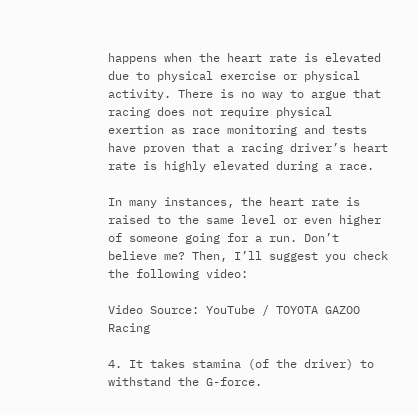happens when the heart rate is elevated due to physical exercise or physical activity. There is no way to argue that racing does not require physical exertion as race monitoring and tests have proven that a racing driver’s heart rate is highly elevated during a race.

In many instances, the heart rate is raised to the same level or even higher of someone going for a run. Don’t believe me? Then, I’ll suggest you check the following video:

Video Source: YouTube / TOYOTA GAZOO Racing

4. It takes stamina (of the driver) to withstand the G-force.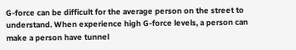G-force can be difficult for the average person on the street to understand. When experience high G-force levels, a person can make a person have tunnel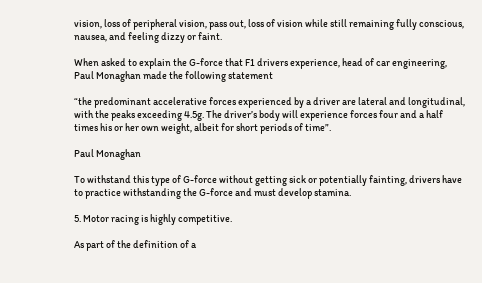vision, loss of peripheral vision, pass out, loss of vision while still remaining fully conscious, nausea, and feeling dizzy or faint.

When asked to explain the G-force that F1 drivers experience, head of car engineering, Paul Monaghan made the following statement

“the predominant accelerative forces experienced by a driver are lateral and longitudinal, with the peaks exceeding 4.5g. The driver’s body will experience forces four and a half times his or her own weight, albeit for short periods of time”.

Paul Monaghan

To withstand this type of G-force without getting sick or potentially fainting, drivers have to practice withstanding the G-force and must develop stamina.

5. Motor racing is highly competitive.

As part of the definition of a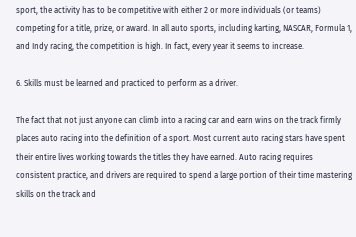sport, the activity has to be competitive with either 2 or more individuals (or teams) competing for a title, prize, or award. In all auto sports, including karting, NASCAR, Formula 1, and Indy racing, the competition is high. In fact, every year it seems to increase.

6. Skills must be learned and practiced to perform as a driver.

The fact that not just anyone can climb into a racing car and earn wins on the track firmly places auto racing into the definition of a sport. Most current auto racing stars have spent their entire lives working towards the titles they have earned. Auto racing requires consistent practice, and drivers are required to spend a large portion of their time mastering skills on the track and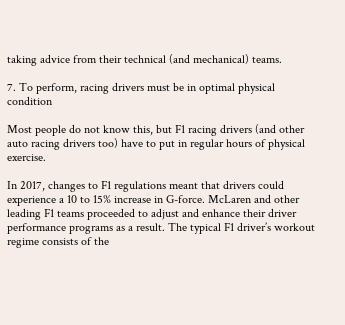taking advice from their technical (and mechanical) teams.

7. To perform, racing drivers must be in optimal physical condition

Most people do not know this, but F1 racing drivers (and other auto racing drivers too) have to put in regular hours of physical exercise.

In 2017, changes to F1 regulations meant that drivers could experience a 10 to 15% increase in G-force. McLaren and other leading F1 teams proceeded to adjust and enhance their driver performance programs as a result. The typical F1 driver’s workout regime consists of the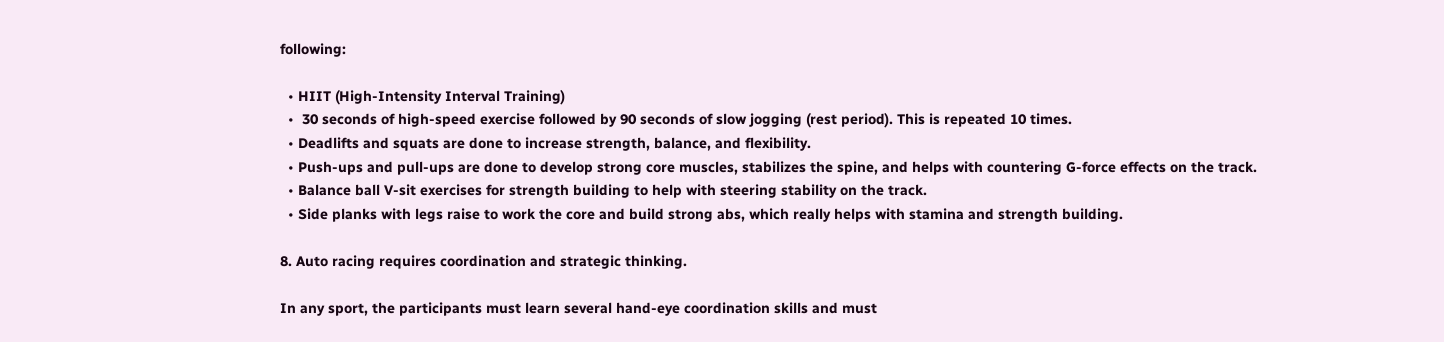following:

  • HIIT (High-Intensity Interval Training)
  •  30 seconds of high-speed exercise followed by 90 seconds of slow jogging (rest period). This is repeated 10 times.
  • Deadlifts and squats are done to increase strength, balance, and flexibility.
  • Push-ups and pull-ups are done to develop strong core muscles, stabilizes the spine, and helps with countering G-force effects on the track.
  • Balance ball V-sit exercises for strength building to help with steering stability on the track.
  • Side planks with legs raise to work the core and build strong abs, which really helps with stamina and strength building.

8. Auto racing requires coordination and strategic thinking.

In any sport, the participants must learn several hand-eye coordination skills and must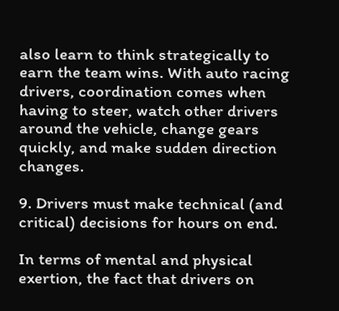also learn to think strategically to earn the team wins. With auto racing drivers, coordination comes when having to steer, watch other drivers around the vehicle, change gears quickly, and make sudden direction changes.

9. Drivers must make technical (and critical) decisions for hours on end.

In terms of mental and physical exertion, the fact that drivers on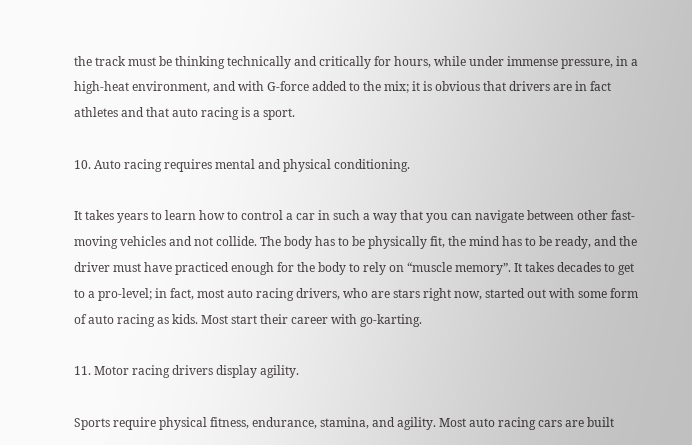the track must be thinking technically and critically for hours, while under immense pressure, in a high-heat environment, and with G-force added to the mix; it is obvious that drivers are in fact athletes and that auto racing is a sport.

10. Auto racing requires mental and physical conditioning.

It takes years to learn how to control a car in such a way that you can navigate between other fast-moving vehicles and not collide. The body has to be physically fit, the mind has to be ready, and the driver must have practiced enough for the body to rely on “muscle memory”. It takes decades to get to a pro-level; in fact, most auto racing drivers, who are stars right now, started out with some form of auto racing as kids. Most start their career with go-karting.

11. Motor racing drivers display agility.

Sports require physical fitness, endurance, stamina, and agility. Most auto racing cars are built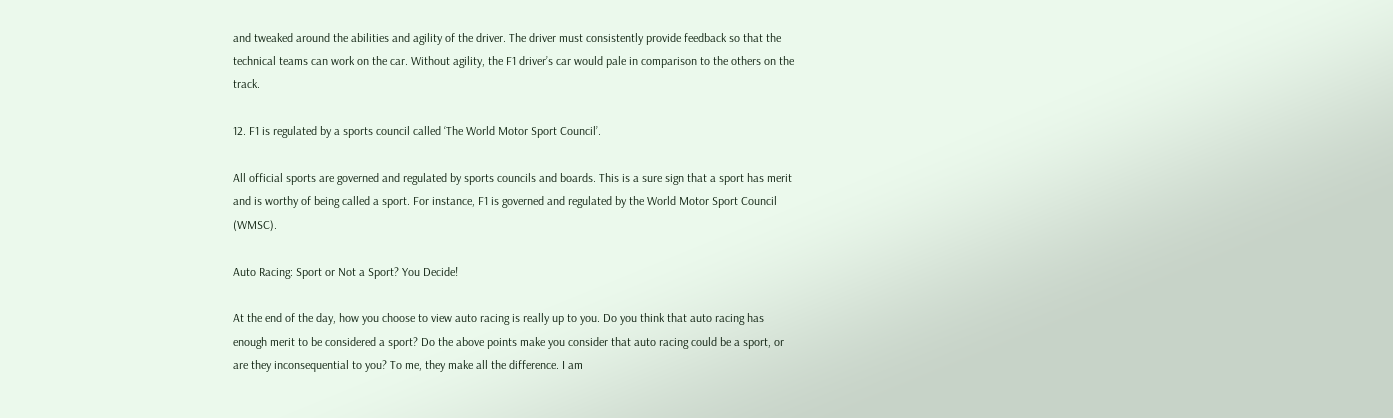and tweaked around the abilities and agility of the driver. The driver must consistently provide feedback so that the technical teams can work on the car. Without agility, the F1 driver’s car would pale in comparison to the others on the track.

12. F1 is regulated by a sports council called ‘The World Motor Sport Council’.

All official sports are governed and regulated by sports councils and boards. This is a sure sign that a sport has merit and is worthy of being called a sport. For instance, F1 is governed and regulated by the World Motor Sport Council (WMSC).

Auto Racing: Sport or Not a Sport? You Decide!

At the end of the day, how you choose to view auto racing is really up to you. Do you think that auto racing has enough merit to be considered a sport? Do the above points make you consider that auto racing could be a sport, or are they inconsequential to you? To me, they make all the difference. I am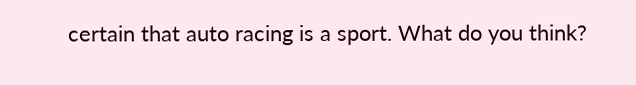certain that auto racing is a sport. What do you think?